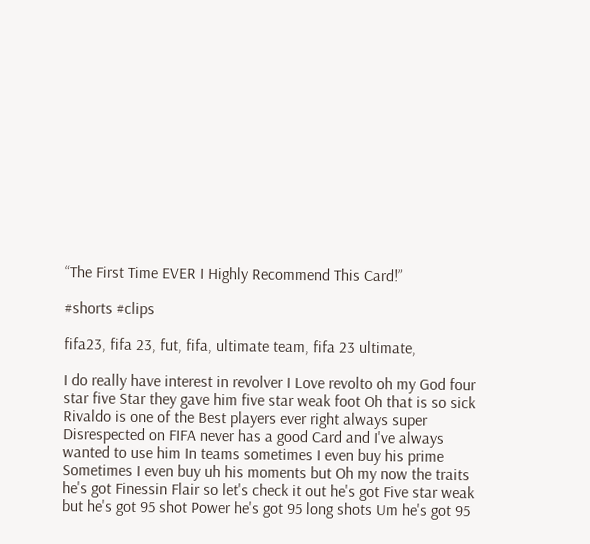“The First Time EVER I Highly Recommend This Card!”

#shorts #clips

fifa23, fifa 23, fut, fifa, ultimate team, fifa 23 ultimate,

I do really have interest in revolver I Love revolto oh my God four star five Star they gave him five star weak foot Oh that is so sick Rivaldo is one of the Best players ever right always super Disrespected on FIFA never has a good Card and I've always wanted to use him In teams sometimes I even buy his prime Sometimes I even buy uh his moments but Oh my now the traits he's got Finessin Flair so let's check it out he's got Five star weak but he's got 95 shot Power he's got 95 long shots Um he's got 95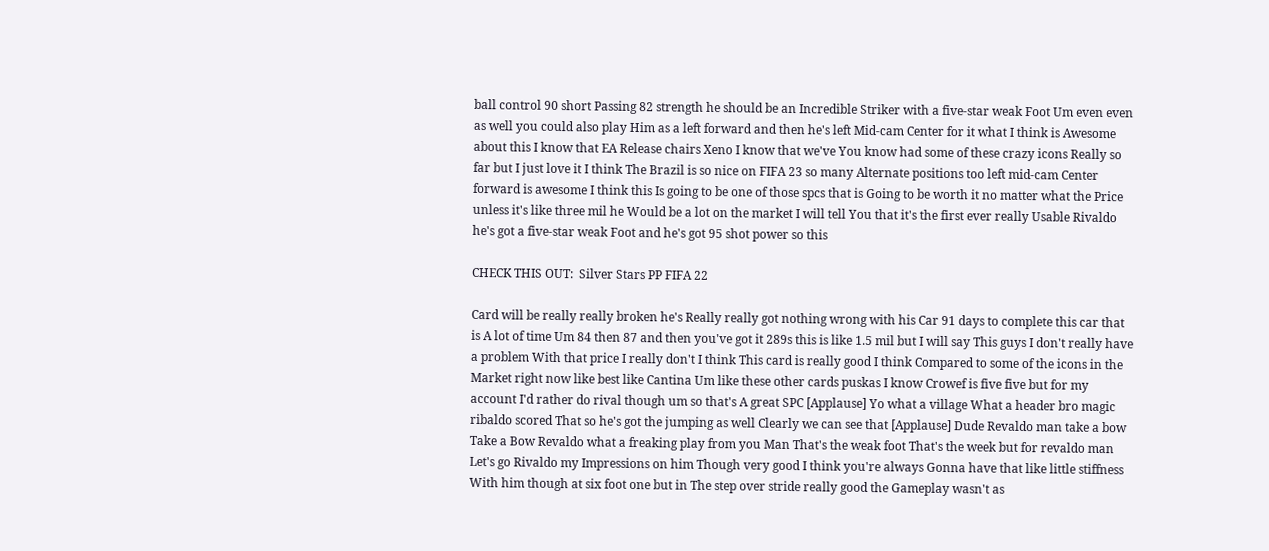ball control 90 short Passing 82 strength he should be an Incredible Striker with a five-star weak Foot Um even even as well you could also play Him as a left forward and then he's left Mid-cam Center for it what I think is Awesome about this I know that EA Release chairs Xeno I know that we've You know had some of these crazy icons Really so far but I just love it I think The Brazil is so nice on FIFA 23 so many Alternate positions too left mid-cam Center forward is awesome I think this Is going to be one of those spcs that is Going to be worth it no matter what the Price unless it's like three mil he Would be a lot on the market I will tell You that it's the first ever really Usable Rivaldo he's got a five-star weak Foot and he's got 95 shot power so this

CHECK THIS OUT:  Silver Stars PP FIFA 22

Card will be really really broken he's Really really got nothing wrong with his Car 91 days to complete this car that is A lot of time Um 84 then 87 and then you've got it 289s this is like 1.5 mil but I will say This guys I don't really have a problem With that price I really don't I think This card is really good I think Compared to some of the icons in the Market right now like best like Cantina Um like these other cards puskas I know Crowef is five five but for my account I'd rather do rival though um so that's A great SPC [Applause] Yo what a village What a header bro magic ribaldo scored That so he's got the jumping as well Clearly we can see that [Applause] Dude Revaldo man take a bow Take a Bow Revaldo what a freaking play from you Man That's the weak foot That's the week but for revaldo man Let's go Rivaldo my Impressions on him Though very good I think you're always Gonna have that like little stiffness With him though at six foot one but in The step over stride really good the Gameplay wasn't as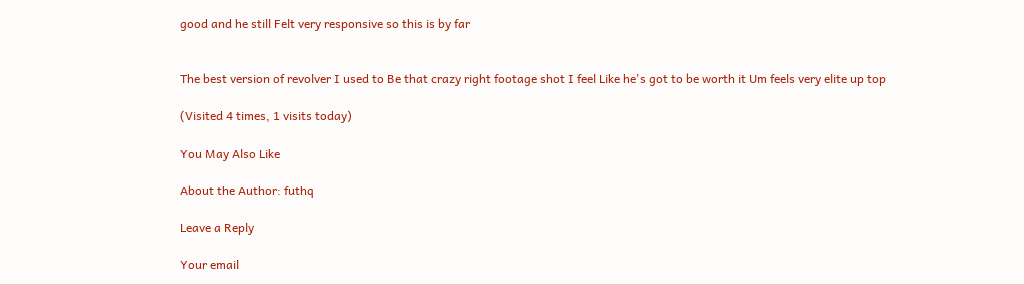good and he still Felt very responsive so this is by far


The best version of revolver I used to Be that crazy right footage shot I feel Like he's got to be worth it Um feels very elite up top

(Visited 4 times, 1 visits today)

You May Also Like

About the Author: futhq

Leave a Reply

Your email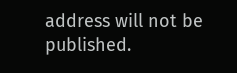address will not be published.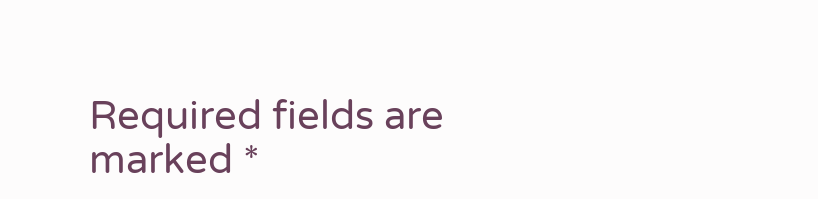Required fields are marked *